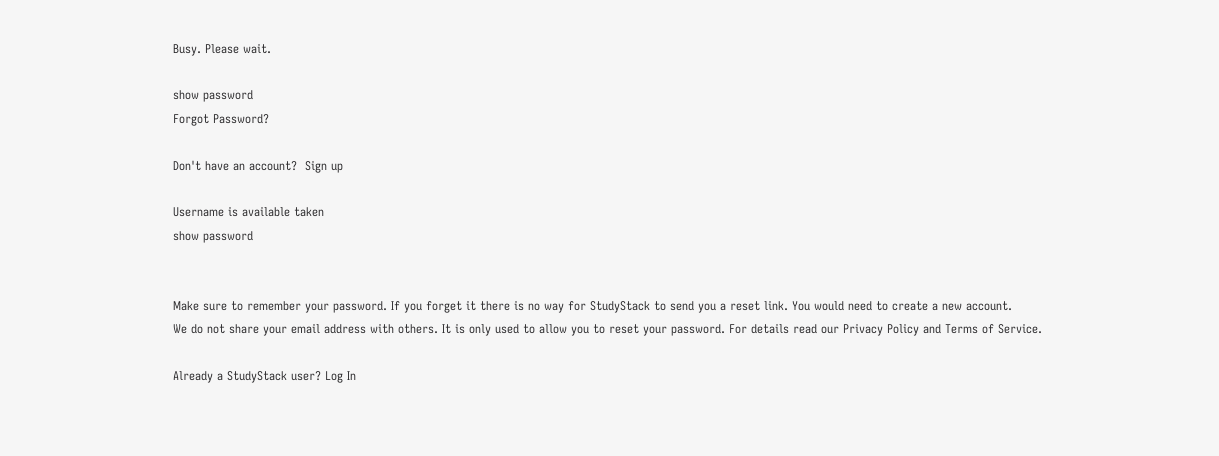Busy. Please wait.

show password
Forgot Password?

Don't have an account?  Sign up

Username is available taken
show password


Make sure to remember your password. If you forget it there is no way for StudyStack to send you a reset link. You would need to create a new account.
We do not share your email address with others. It is only used to allow you to reset your password. For details read our Privacy Policy and Terms of Service.

Already a StudyStack user? Log In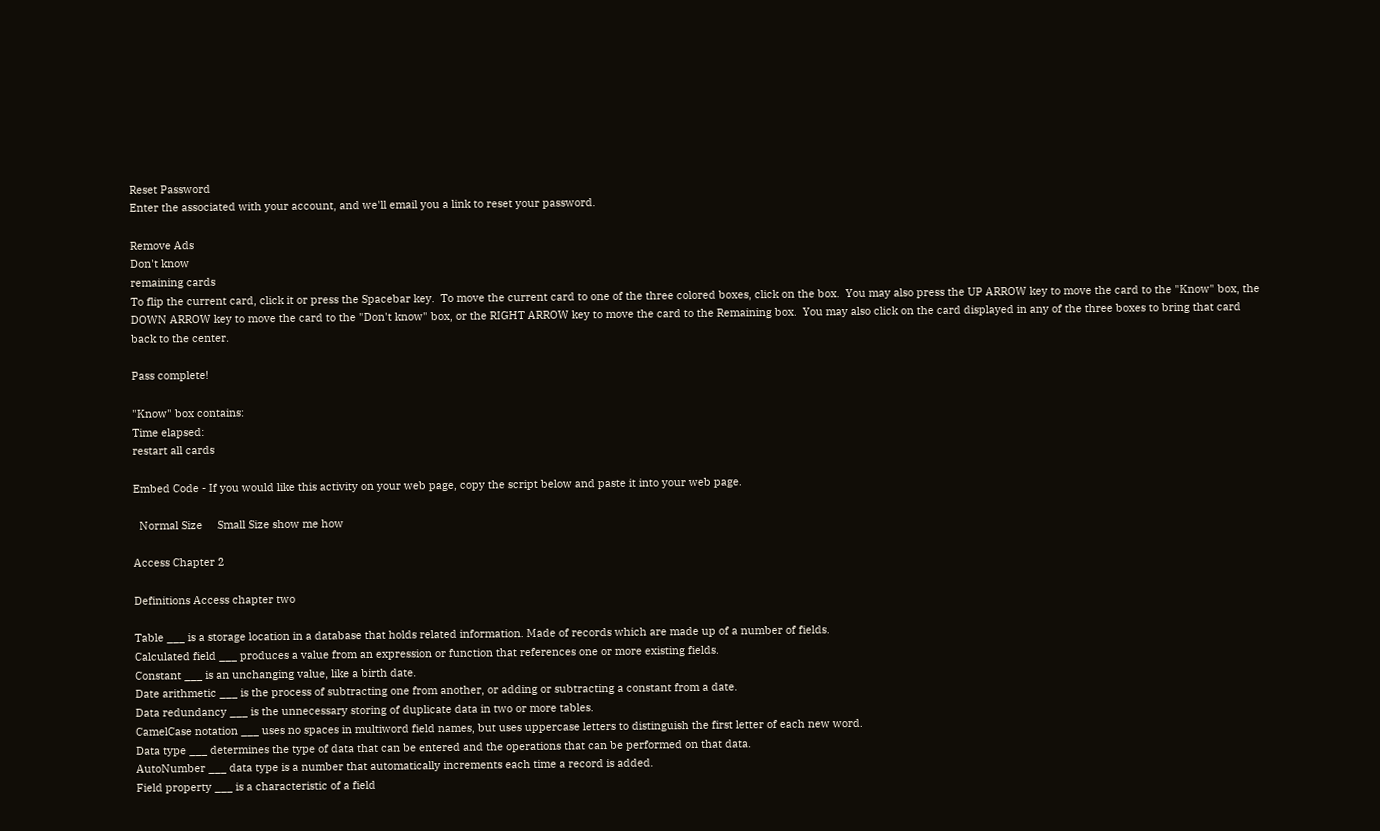Reset Password
Enter the associated with your account, and we'll email you a link to reset your password.

Remove Ads
Don't know
remaining cards
To flip the current card, click it or press the Spacebar key.  To move the current card to one of the three colored boxes, click on the box.  You may also press the UP ARROW key to move the card to the "Know" box, the DOWN ARROW key to move the card to the "Don't know" box, or the RIGHT ARROW key to move the card to the Remaining box.  You may also click on the card displayed in any of the three boxes to bring that card back to the center.

Pass complete!

"Know" box contains:
Time elapsed:
restart all cards

Embed Code - If you would like this activity on your web page, copy the script below and paste it into your web page.

  Normal Size     Small Size show me how

Access Chapter 2

Definitions Access chapter two

Table ___ is a storage location in a database that holds related information. Made of records which are made up of a number of fields.
Calculated field ___ produces a value from an expression or function that references one or more existing fields.
Constant ___ is an unchanging value, like a birth date.
Date arithmetic ___ is the process of subtracting one from another, or adding or subtracting a constant from a date.
Data redundancy ___ is the unnecessary storing of duplicate data in two or more tables.
CamelCase notation ___ uses no spaces in multiword field names, but uses uppercase letters to distinguish the first letter of each new word.
Data type ___ determines the type of data that can be entered and the operations that can be performed on that data.
AutoNumber ___ data type is a number that automatically increments each time a record is added.
Field property ___ is a characteristic of a field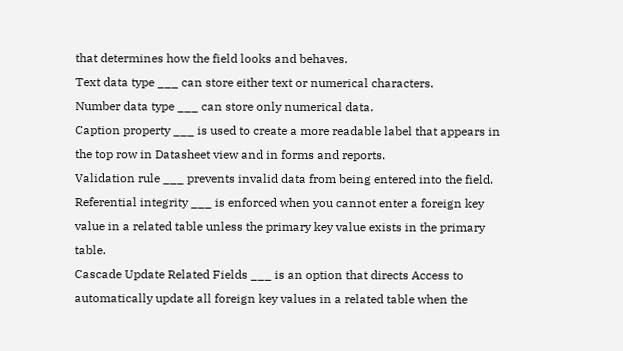that determines how the field looks and behaves.
Text data type ___ can store either text or numerical characters.
Number data type ___ can store only numerical data.
Caption property ___ is used to create a more readable label that appears in the top row in Datasheet view and in forms and reports.
Validation rule ___ prevents invalid data from being entered into the field.
Referential integrity ___ is enforced when you cannot enter a foreign key value in a related table unless the primary key value exists in the primary table.
Cascade Update Related Fields ___ is an option that directs Access to automatically update all foreign key values in a related table when the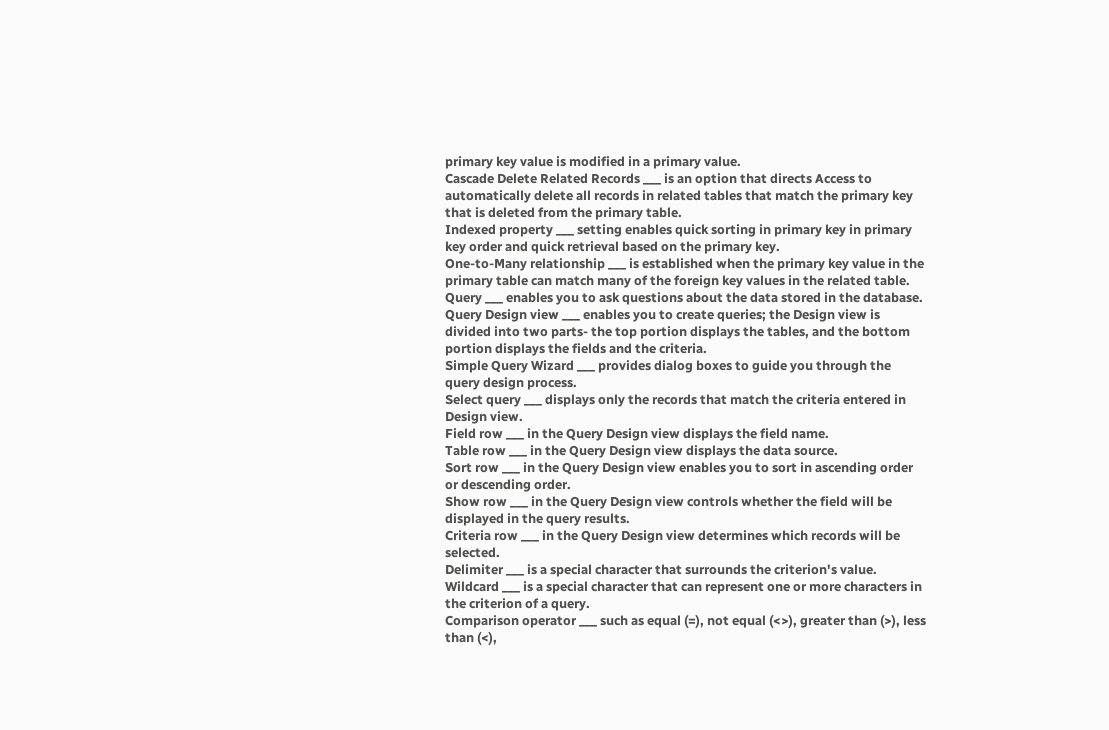primary key value is modified in a primary value.
Cascade Delete Related Records ___ is an option that directs Access to automatically delete all records in related tables that match the primary key that is deleted from the primary table.
Indexed property ___ setting enables quick sorting in primary key in primary key order and quick retrieval based on the primary key.
One-to-Many relationship ___ is established when the primary key value in the primary table can match many of the foreign key values in the related table.
Query ___ enables you to ask questions about the data stored in the database.
Query Design view ___ enables you to create queries; the Design view is divided into two parts- the top portion displays the tables, and the bottom portion displays the fields and the criteria.
Simple Query Wizard ___ provides dialog boxes to guide you through the query design process.
Select query ___ displays only the records that match the criteria entered in Design view.
Field row ___ in the Query Design view displays the field name.
Table row ___ in the Query Design view displays the data source.
Sort row ___ in the Query Design view enables you to sort in ascending order or descending order.
Show row ___ in the Query Design view controls whether the field will be displayed in the query results.
Criteria row ___ in the Query Design view determines which records will be selected.
Delimiter ___ is a special character that surrounds the criterion's value.
Wildcard ___ is a special character that can represent one or more characters in the criterion of a query.
Comparison operator ___ such as equal (=), not equal (<>), greater than (>), less than (<),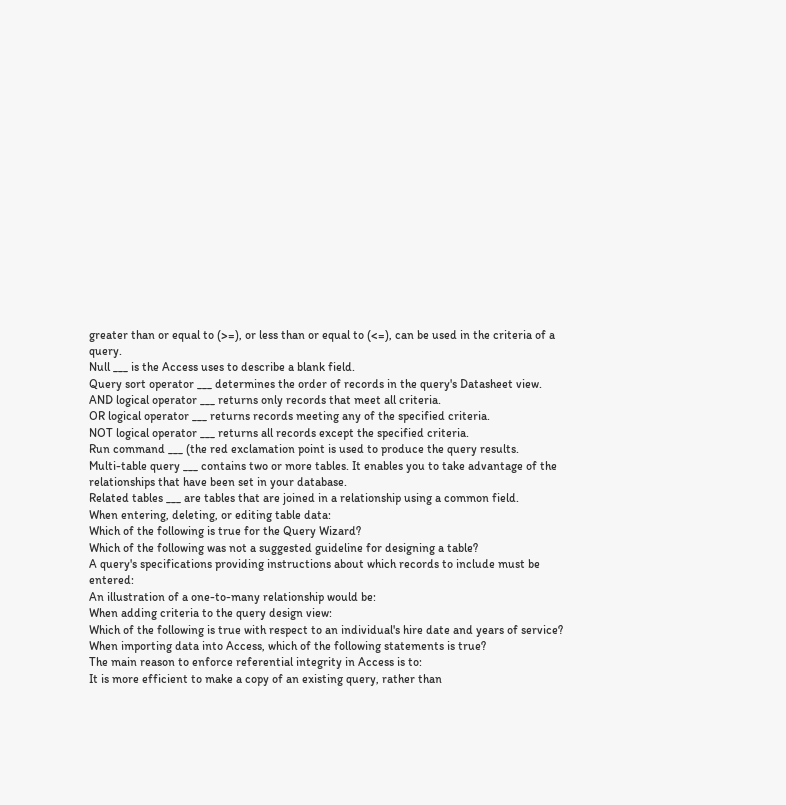greater than or equal to (>=), or less than or equal to (<=), can be used in the criteria of a query.
Null ___ is the Access uses to describe a blank field.
Query sort operator ___ determines the order of records in the query's Datasheet view.
AND logical operator ___ returns only records that meet all criteria.
OR logical operator ___ returns records meeting any of the specified criteria.
NOT logical operator ___ returns all records except the specified criteria.
Run command ___ (the red exclamation point is used to produce the query results.
Multi-table query ___ contains two or more tables. It enables you to take advantage of the relationships that have been set in your database.
Related tables ___ are tables that are joined in a relationship using a common field.
When entering, deleting, or editing table data:
Which of the following is true for the Query Wizard?
Which of the following was not a suggested guideline for designing a table?
A query's specifications providing instructions about which records to include must be entered:
An illustration of a one-to-many relationship would be:
When adding criteria to the query design view:
Which of the following is true with respect to an individual's hire date and years of service?
When importing data into Access, which of the following statements is true?
The main reason to enforce referential integrity in Access is to:
It is more efficient to make a copy of an existing query, rather than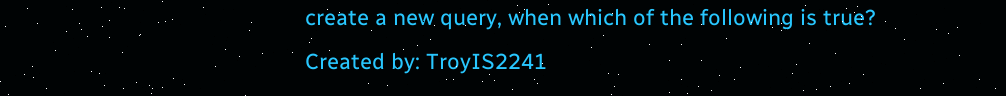create a new query, when which of the following is true?
Created by: TroyIS2241